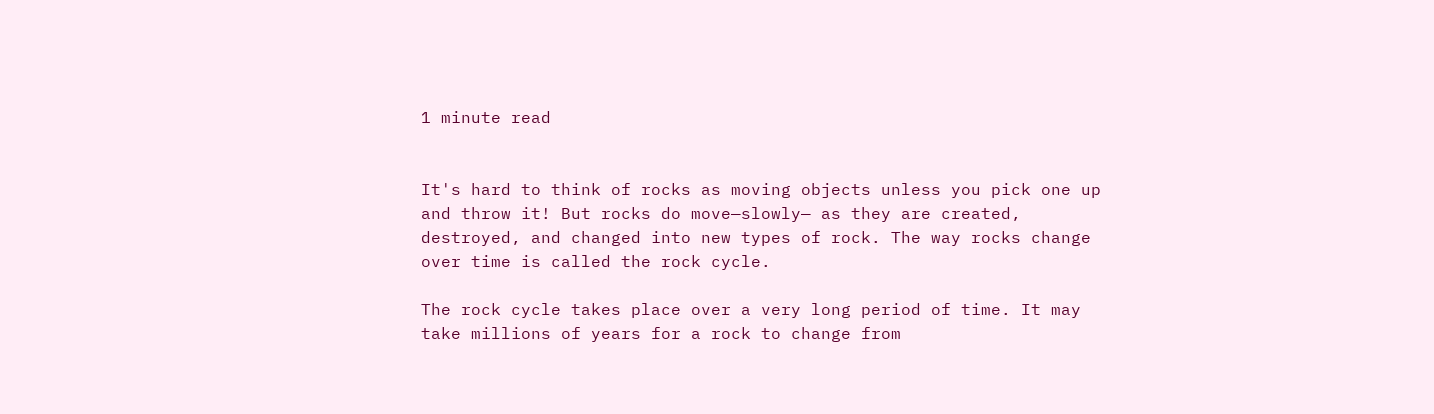1 minute read


It's hard to think of rocks as moving objects unless you pick one up and throw it! But rocks do move—slowly— as they are created, destroyed, and changed into new types of rock. The way rocks change over time is called the rock cycle.

The rock cycle takes place over a very long period of time. It may take millions of years for a rock to change from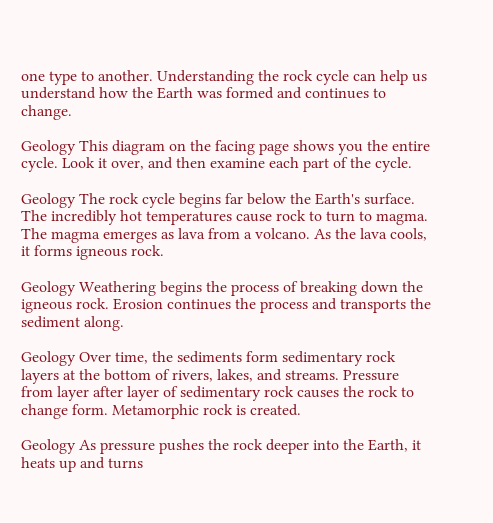one type to another. Understanding the rock cycle can help us understand how the Earth was formed and continues to change.

Geology This diagram on the facing page shows you the entire cycle. Look it over, and then examine each part of the cycle.

Geology The rock cycle begins far below the Earth's surface. The incredibly hot temperatures cause rock to turn to magma. The magma emerges as lava from a volcano. As the lava cools, it forms igneous rock.

Geology Weathering begins the process of breaking down the igneous rock. Erosion continues the process and transports the sediment along.

Geology Over time, the sediments form sedimentary rock layers at the bottom of rivers, lakes, and streams. Pressure from layer after layer of sedimentary rock causes the rock to change form. Metamorphic rock is created.

Geology As pressure pushes the rock deeper into the Earth, it heats up and turns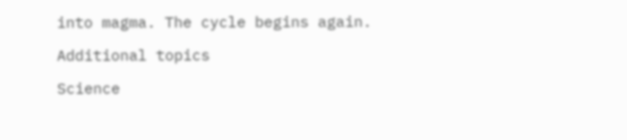into magma. The cycle begins again.

Additional topics

Science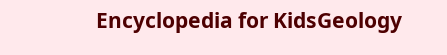Encyclopedia for KidsGeology